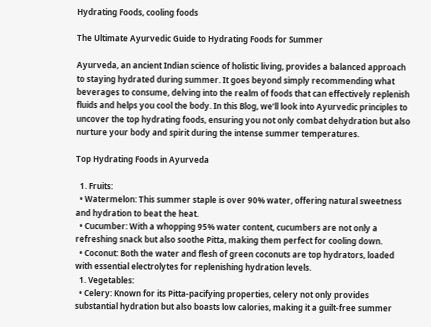Hydrating Foods, cooling foods

The Ultimate Ayurvedic Guide to Hydrating Foods for Summer

Ayurveda, an ancient Indian science of holistic living, provides a balanced approach to staying hydrated during summer. It goes beyond simply recommending what beverages to consume, delving into the realm of foods that can effectively replenish fluids and helps you cool the body. In this Blog, we’ll look into Ayurvedic principles to uncover the top hydrating foods, ensuring you not only combat dehydration but also nurture your body and spirit during the intense summer temperatures.

Top Hydrating Foods in Ayurveda

  1. Fruits:
  • Watermelon: This summer staple is over 90% water, offering natural sweetness and hydration to beat the heat.
  • Cucumber: With a whopping 95% water content, cucumbers are not only a refreshing snack but also soothe Pitta, making them perfect for cooling down.
  • Coconut: Both the water and flesh of green coconuts are top hydrators, loaded with essential electrolytes for replenishing hydration levels.
  1. Vegetables:
  • Celery: Known for its Pitta-pacifying properties, celery not only provides substantial hydration but also boasts low calories, making it a guilt-free summer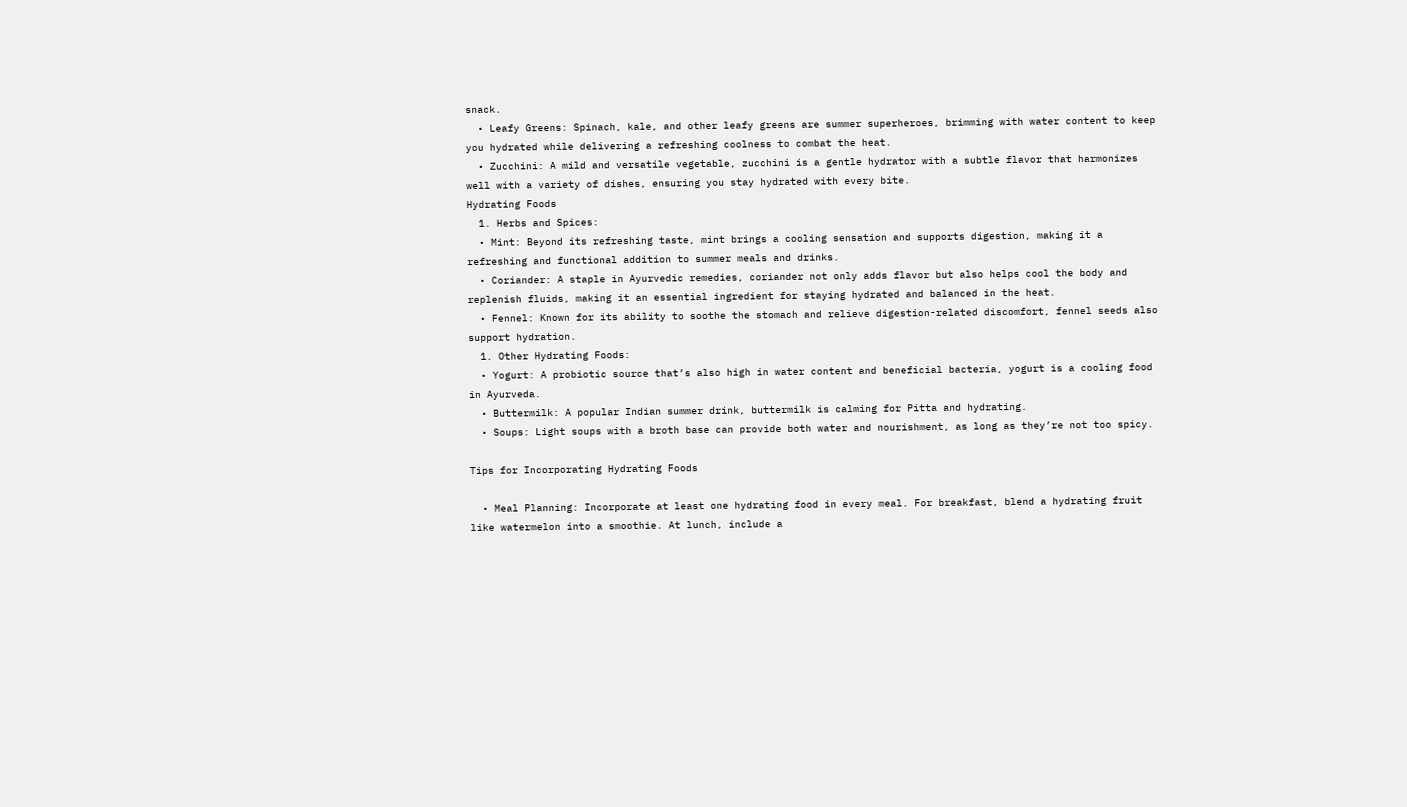snack.
  • Leafy Greens: Spinach, kale, and other leafy greens are summer superheroes, brimming with water content to keep you hydrated while delivering a refreshing coolness to combat the heat.
  • Zucchini: A mild and versatile vegetable, zucchini is a gentle hydrator with a subtle flavor that harmonizes well with a variety of dishes, ensuring you stay hydrated with every bite.
Hydrating Foods
  1. Herbs and Spices:
  • Mint: Beyond its refreshing taste, mint brings a cooling sensation and supports digestion, making it a refreshing and functional addition to summer meals and drinks.
  • Coriander: A staple in Ayurvedic remedies, coriander not only adds flavor but also helps cool the body and replenish fluids, making it an essential ingredient for staying hydrated and balanced in the heat.
  • Fennel: Known for its ability to soothe the stomach and relieve digestion-related discomfort, fennel seeds also support hydration.
  1. Other Hydrating Foods:
  • Yogurt: A probiotic source that’s also high in water content and beneficial bacteria, yogurt is a cooling food in Ayurveda.
  • Buttermilk: A popular Indian summer drink, buttermilk is calming for Pitta and hydrating.
  • Soups: Light soups with a broth base can provide both water and nourishment, as long as they’re not too spicy.

Tips for Incorporating Hydrating Foods

  • Meal Planning: Incorporate at least one hydrating food in every meal. For breakfast, blend a hydrating fruit like watermelon into a smoothie. At lunch, include a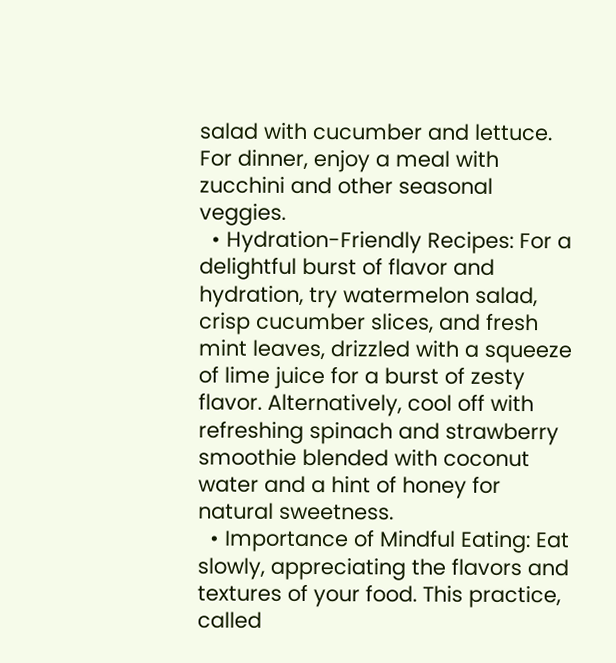salad with cucumber and lettuce. For dinner, enjoy a meal with zucchini and other seasonal veggies.
  • Hydration-Friendly Recipes: For a delightful burst of flavor and hydration, try watermelon salad, crisp cucumber slices, and fresh mint leaves, drizzled with a squeeze of lime juice for a burst of zesty flavor. Alternatively, cool off with refreshing spinach and strawberry smoothie blended with coconut water and a hint of honey for natural sweetness.
  • Importance of Mindful Eating: Eat slowly, appreciating the flavors and textures of your food. This practice, called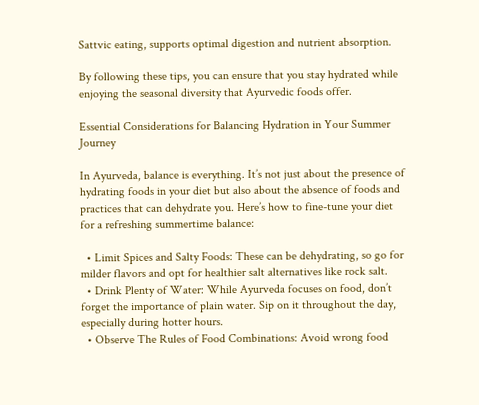Sattvic eating, supports optimal digestion and nutrient absorption.

By following these tips, you can ensure that you stay hydrated while enjoying the seasonal diversity that Ayurvedic foods offer.

Essential Considerations for Balancing Hydration in Your Summer Journey

In Ayurveda, balance is everything. It’s not just about the presence of hydrating foods in your diet but also about the absence of foods and practices that can dehydrate you. Here’s how to fine-tune your diet for a refreshing summertime balance:

  • Limit Spices and Salty Foods: These can be dehydrating, so go for milder flavors and opt for healthier salt alternatives like rock salt.
  • Drink Plenty of Water: While Ayurveda focuses on food, don’t forget the importance of plain water. Sip on it throughout the day, especially during hotter hours.
  • Observe The Rules of Food Combinations: Avoid wrong food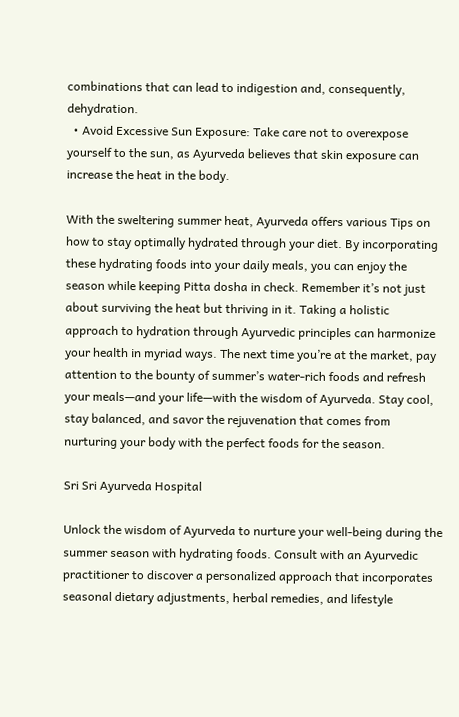combinations that can lead to indigestion and, consequently, dehydration.
  • Avoid Excessive Sun Exposure: Take care not to overexpose yourself to the sun, as Ayurveda believes that skin exposure can increase the heat in the body.

With the sweltering summer heat, Ayurveda offers various Tips on how to stay optimally hydrated through your diet. By incorporating these hydrating foods into your daily meals, you can enjoy the season while keeping Pitta dosha in check. Remember it’s not just about surviving the heat but thriving in it. Taking a holistic approach to hydration through Ayurvedic principles can harmonize your health in myriad ways. The next time you’re at the market, pay attention to the bounty of summer’s water-rich foods and refresh your meals—and your life—with the wisdom of Ayurveda. Stay cool, stay balanced, and savor the rejuvenation that comes from nurturing your body with the perfect foods for the season.

Sri Sri Ayurveda Hospital

Unlock the wisdom of Ayurveda to nurture your well-being during the summer season with hydrating foods. Consult with an Ayurvedic practitioner to discover a personalized approach that incorporates seasonal dietary adjustments, herbal remedies, and lifestyle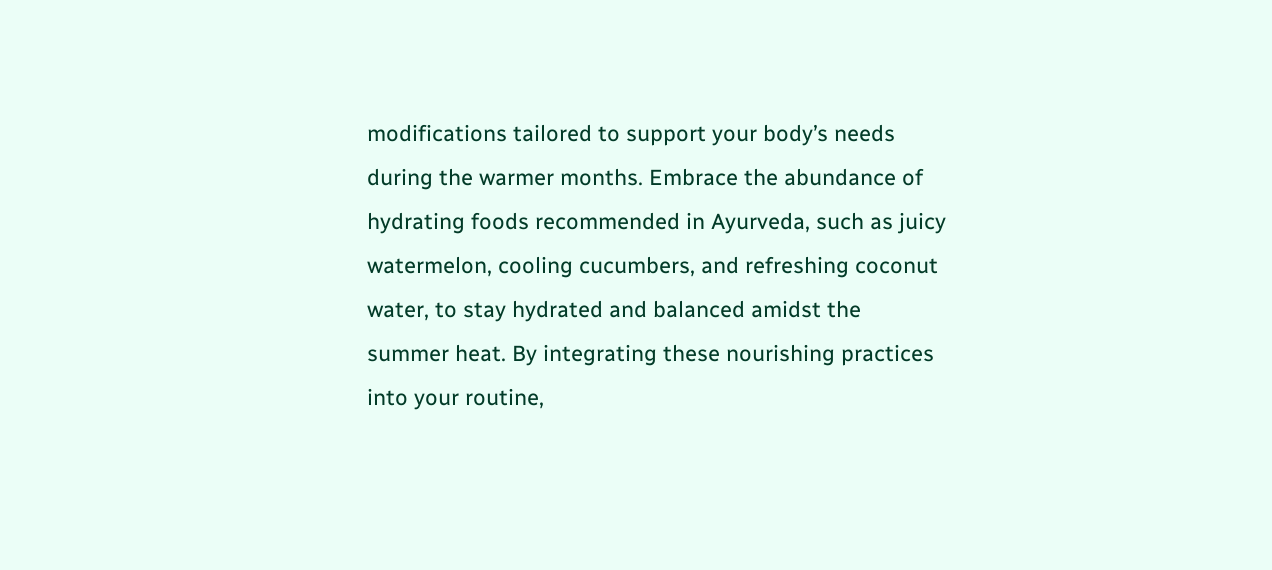modifications tailored to support your body’s needs during the warmer months. Embrace the abundance of hydrating foods recommended in Ayurveda, such as juicy watermelon, cooling cucumbers, and refreshing coconut water, to stay hydrated and balanced amidst the summer heat. By integrating these nourishing practices into your routine,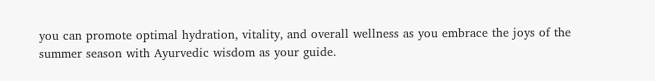you can promote optimal hydration, vitality, and overall wellness as you embrace the joys of the summer season with Ayurvedic wisdom as your guide.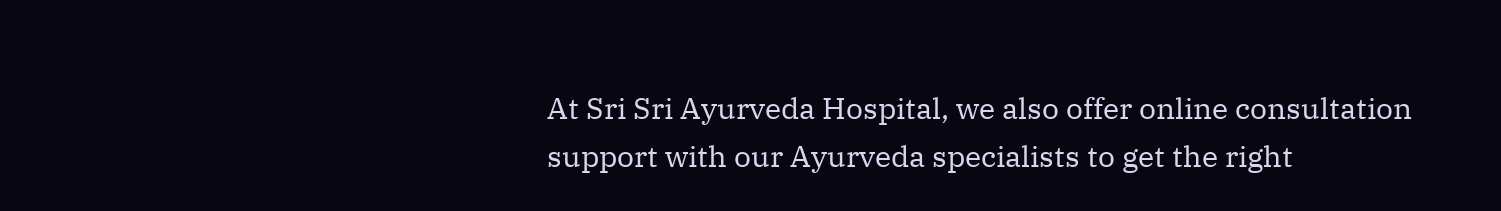At Sri Sri Ayurveda Hospital, we also offer online consultation support with our Ayurveda specialists to get the right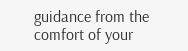guidance from the comfort of your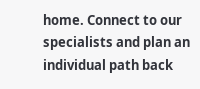home. Connect to our specialists and plan an individual path back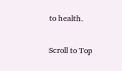to health.

Scroll to Top